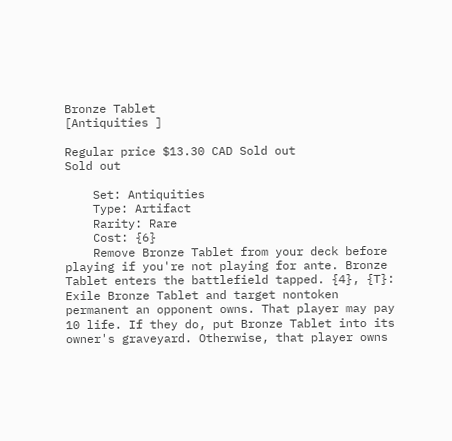Bronze Tablet
[Antiquities ]

Regular price $13.30 CAD Sold out
Sold out

    Set: Antiquities
    Type: Artifact
    Rarity: Rare
    Cost: {6}
    Remove Bronze Tablet from your deck before playing if you're not playing for ante. Bronze Tablet enters the battlefield tapped. {4}, {T}: Exile Bronze Tablet and target nontoken permanent an opponent owns. That player may pay 10 life. If they do, put Bronze Tablet into its owner's graveyard. Otherwise, that player owns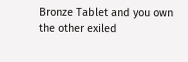Bronze Tablet and you own the other exiled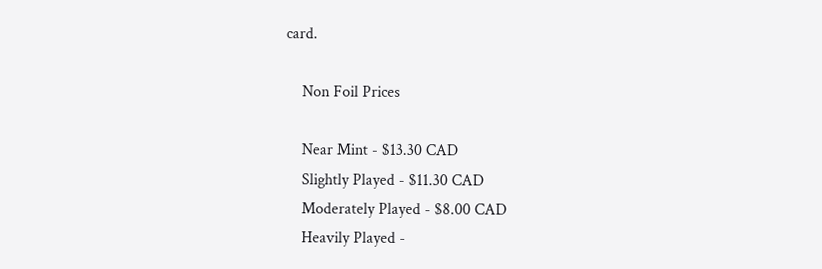card.

    Non Foil Prices

    Near Mint - $13.30 CAD
    Slightly Played - $11.30 CAD
    Moderately Played - $8.00 CAD
    Heavily Played -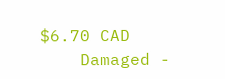$6.70 CAD
    Damaged -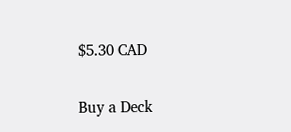$5.30 CAD

Buy a Deck